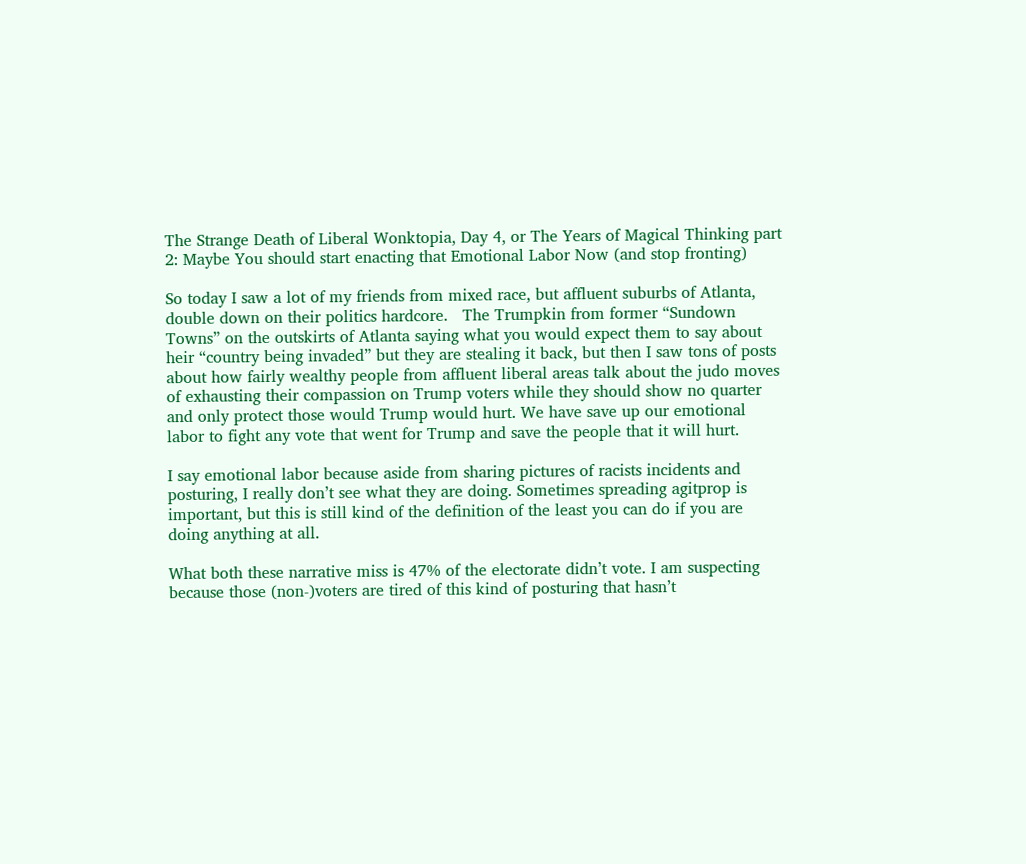The Strange Death of Liberal Wonktopia, Day 4, or The Years of Magical Thinking part 2: Maybe You should start enacting that Emotional Labor Now (and stop fronting)

So today I saw a lot of my friends from mixed race, but affluent suburbs of Atlanta, double down on their politics hardcore.   The Trumpkin from former “Sundown Towns” on the outskirts of Atlanta saying what you would expect them to say about heir “country being invaded” but they are stealing it back, but then I saw tons of posts about how fairly wealthy people from affluent liberal areas talk about the judo moves of exhausting their compassion on Trump voters while they should show no quarter and only protect those would Trump would hurt. We have save up our emotional labor to fight any vote that went for Trump and save the people that it will hurt.

I say emotional labor because aside from sharing pictures of racists incidents and posturing, I really don’t see what they are doing. Sometimes spreading agitprop is important, but this is still kind of the definition of the least you can do if you are doing anything at all.

What both these narrative miss is 47% of the electorate didn’t vote. I am suspecting because those (non-)voters are tired of this kind of posturing that hasn’t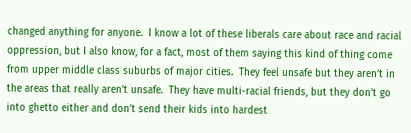changed anything for anyone.  I know a lot of these liberals care about race and racial oppression, but I also know, for a fact, most of them saying this kind of thing come from upper middle class suburbs of major cities.  They feel unsafe but they aren’t in the areas that really aren’t unsafe.  They have multi-racial friends, but they don’t go into ghetto either and don’t send their kids into hardest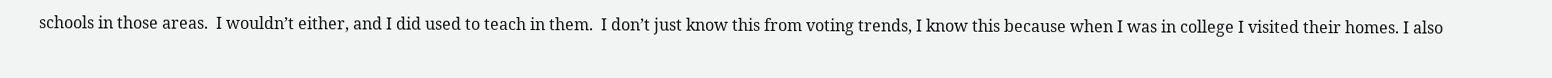schools in those areas.  I wouldn’t either, and I did used to teach in them.  I don’t just know this from voting trends, I know this because when I was in college I visited their homes. I also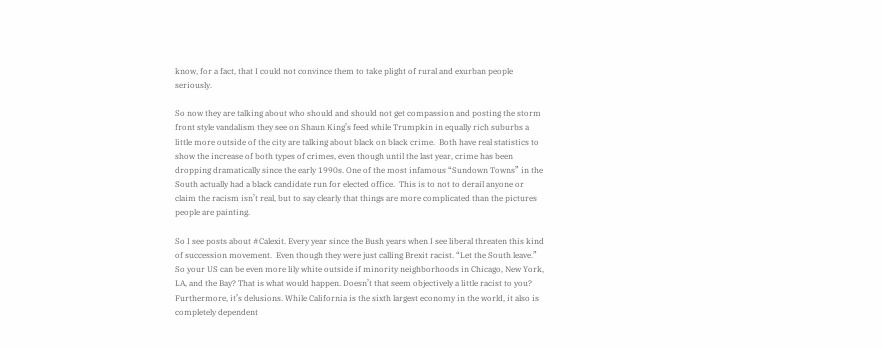know, for a fact, that I could not convince them to take plight of rural and exurban people seriously.

So now they are talking about who should and should not get compassion and posting the storm front style vandalism they see on Shaun King’s feed while Trumpkin in equally rich suburbs a little more outside of the city are talking about black on black crime.  Both have real statistics to show the increase of both types of crimes, even though until the last year, crime has been dropping dramatically since the early 1990s. One of the most infamous “Sundown Towns” in the South actually had a black candidate run for elected office.  This is to not to derail anyone or claim the racism isn’t real, but to say clearly that things are more complicated than the pictures people are painting.

So I see posts about #Calexit. Every year since the Bush years when I see liberal threaten this kind of succession movement.  Even though they were just calling Brexit racist. “Let the South leave.”  So your US can be even more lily white outside if minority neighborhoods in Chicago, New York, LA, and the Bay? That is what would happen. Doesn’t that seem objectively a little racist to you?  Furthermore, it’s delusions. While California is the sixth largest economy in the world, it also is completely dependent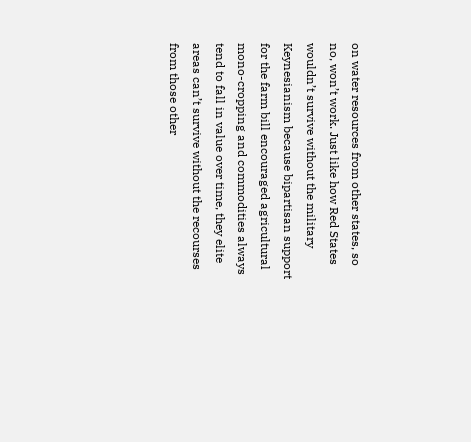on water resources from other states, so no, won’t work. Just like how Red States wouldn’t survive without the military Keynesianism because bipartisan support for the farm bill encouraged agricultural mono-cropping and commodities always tend to fall in value over time, they elite areas can’t survive without the recourses from those other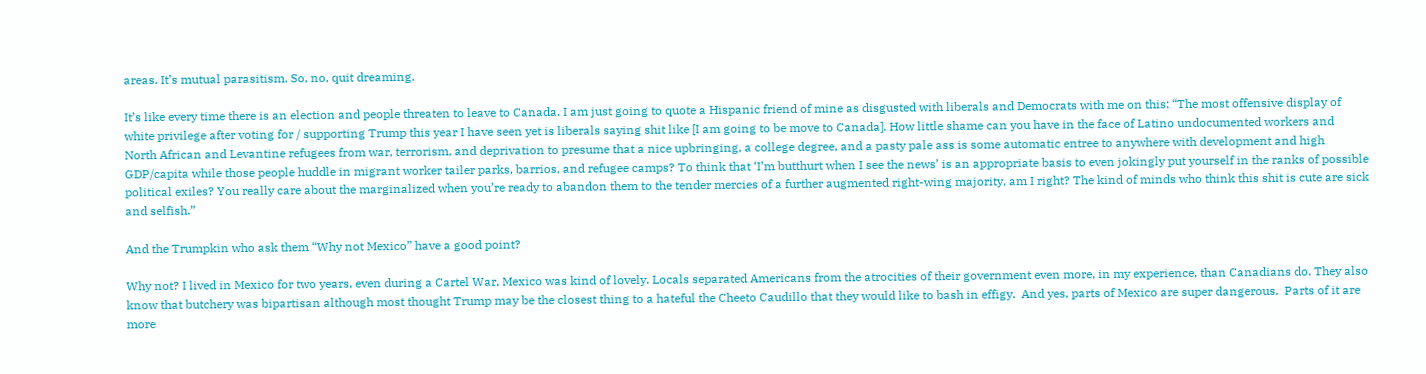areas. It’s mutual parasitism. So, no, quit dreaming.

It’s like every time there is an election and people threaten to leave to Canada. I am just going to quote a Hispanic friend of mine as disgusted with liberals and Democrats with me on this: “The most offensive display of white privilege after voting for / supporting Trump this year I have seen yet is liberals saying shit like [I am going to be move to Canada]. How little shame can you have in the face of Latino undocumented workers and North African and Levantine refugees from war, terrorism, and deprivation to presume that a nice upbringing, a college degree, and a pasty pale ass is some automatic entree to anywhere with development and high GDP/capita while those people huddle in migrant worker tailer parks, barrios, and refugee camps? To think that ‘I’m butthurt when I see the news’ is an appropriate basis to even jokingly put yourself in the ranks of possible political exiles? You really care about the marginalized when you’re ready to abandon them to the tender mercies of a further augmented right-wing majority, am I right? The kind of minds who think this shit is cute are sick and selfish.”

And the Trumpkin who ask them “Why not Mexico” have a good point?

Why not? I lived in Mexico for two years, even during a Cartel War, Mexico was kind of lovely. Locals separated Americans from the atrocities of their government even more, in my experience, than Canadians do. They also know that butchery was bipartisan although most thought Trump may be the closest thing to a hateful the Cheeto Caudillo that they would like to bash in effigy.  And yes, parts of Mexico are super dangerous.  Parts of it are more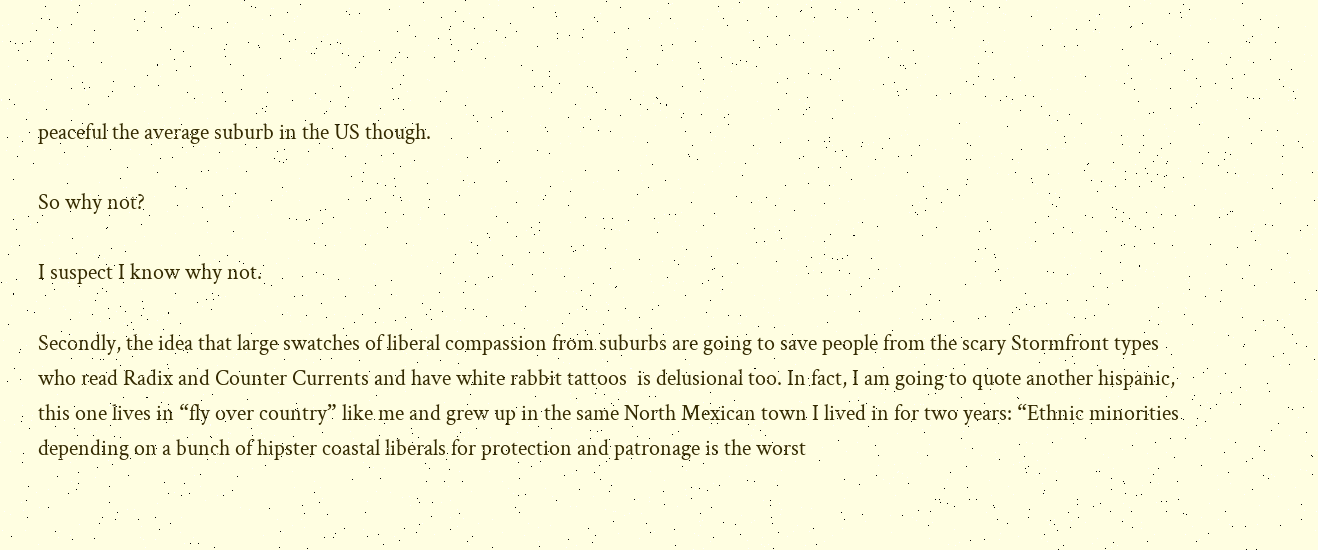peaceful the average suburb in the US though.

So why not?

I suspect I know why not.

Secondly, the idea that large swatches of liberal compassion from suburbs are going to save people from the scary Stormfront types who read Radix and Counter Currents and have white rabbit tattoos  is delusional too. In fact, I am going to quote another hispanic, this one lives in “fly over country” like me and grew up in the same North Mexican town I lived in for two years: “Ethnic minorities depending on a bunch of hipster coastal liberals for protection and patronage is the worst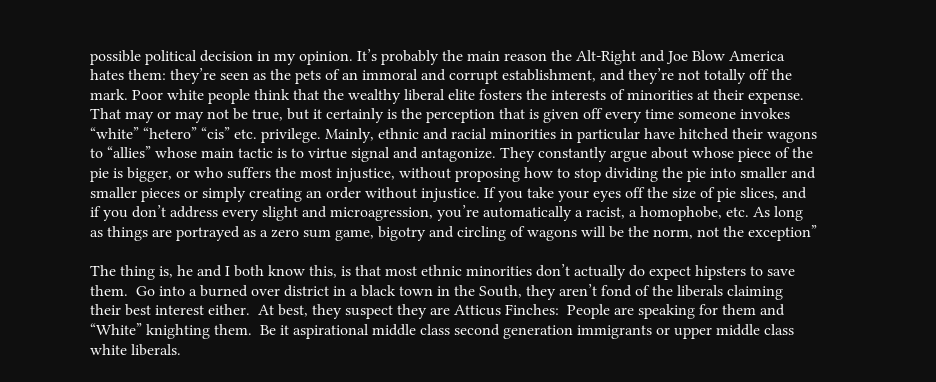possible political decision in my opinion. It’s probably the main reason the Alt-Right and Joe Blow America hates them: they’re seen as the pets of an immoral and corrupt establishment, and they’re not totally off the mark. Poor white people think that the wealthy liberal elite fosters the interests of minorities at their expense. That may or may not be true, but it certainly is the perception that is given off every time someone invokes “white” “hetero” “cis” etc. privilege. Mainly, ethnic and racial minorities in particular have hitched their wagons to “allies” whose main tactic is to virtue signal and antagonize. They constantly argue about whose piece of the pie is bigger, or who suffers the most injustice, without proposing how to stop dividing the pie into smaller and smaller pieces or simply creating an order without injustice. If you take your eyes off the size of pie slices, and if you don’t address every slight and microagression, you’re automatically a racist, a homophobe, etc. As long as things are portrayed as a zero sum game, bigotry and circling of wagons will be the norm, not the exception”

The thing is, he and I both know this, is that most ethnic minorities don’t actually do expect hipsters to save them.  Go into a burned over district in a black town in the South, they aren’t fond of the liberals claiming their best interest either.  At best, they suspect they are Atticus Finches:  People are speaking for them and “White” knighting them.  Be it aspirational middle class second generation immigrants or upper middle class white liberals.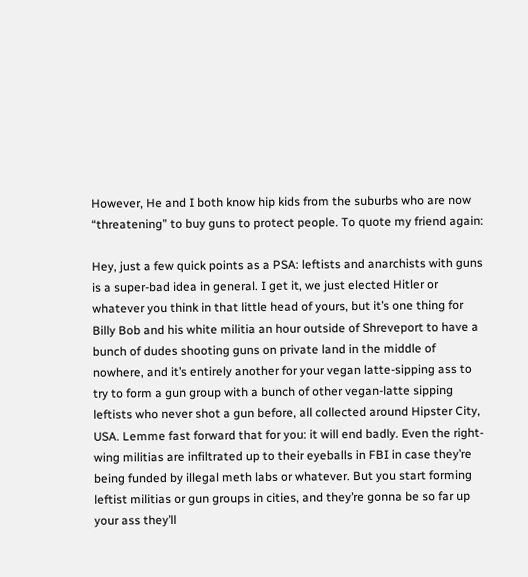However, He and I both know hip kids from the suburbs who are now “threatening” to buy guns to protect people. To quote my friend again:

Hey, just a few quick points as a PSA: leftists and anarchists with guns is a super-bad idea in general. I get it, we just elected Hitler or whatever you think in that little head of yours, but it’s one thing for Billy Bob and his white militia an hour outside of Shreveport to have a bunch of dudes shooting guns on private land in the middle of nowhere, and it’s entirely another for your vegan latte-sipping ass to try to form a gun group with a bunch of other vegan-latte sipping leftists who never shot a gun before, all collected around Hipster City, USA. Lemme fast forward that for you: it will end badly. Even the right-wing militias are infiltrated up to their eyeballs in FBI in case they’re being funded by illegal meth labs or whatever. But you start forming leftist militias or gun groups in cities, and they’re gonna be so far up your ass they’ll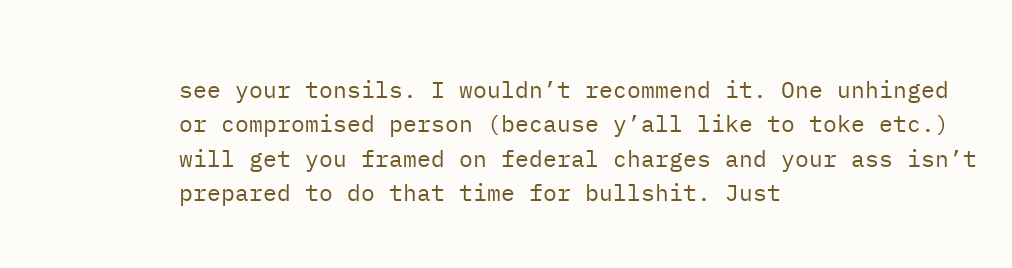see your tonsils. I wouldn’t recommend it. One unhinged or compromised person (because y’all like to toke etc.) will get you framed on federal charges and your ass isn’t prepared to do that time for bullshit. Just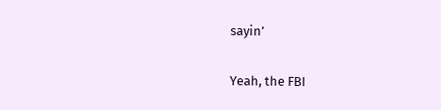sayin’

Yeah, the FBI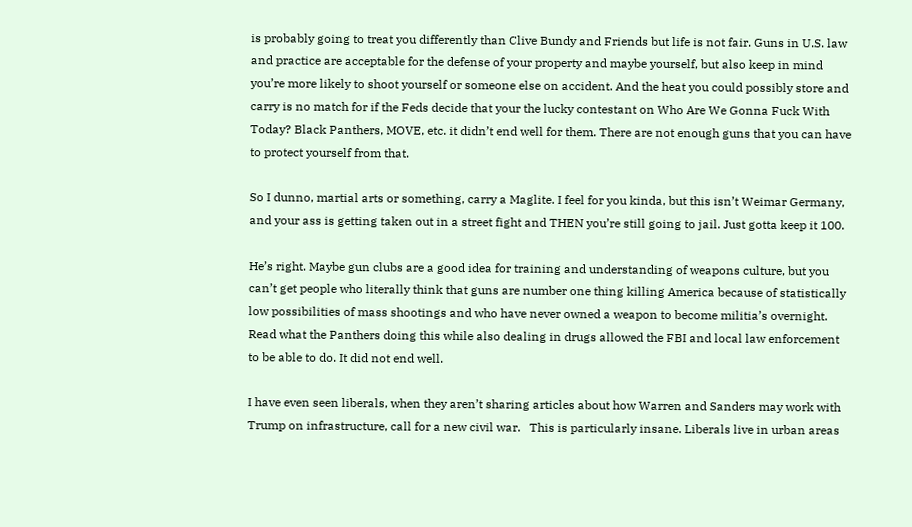is probably going to treat you differently than Clive Bundy and Friends but life is not fair. Guns in U.S. law and practice are acceptable for the defense of your property and maybe yourself, but also keep in mind you’re more likely to shoot yourself or someone else on accident. And the heat you could possibly store and carry is no match for if the Feds decide that your the lucky contestant on Who Are We Gonna Fuck With Today? Black Panthers, MOVE, etc. it didn’t end well for them. There are not enough guns that you can have to protect yourself from that.

So I dunno, martial arts or something, carry a Maglite. I feel for you kinda, but this isn’t Weimar Germany, and your ass is getting taken out in a street fight and THEN you’re still going to jail. Just gotta keep it 100.

He’s right. Maybe gun clubs are a good idea for training and understanding of weapons culture, but you can’t get people who literally think that guns are number one thing killing America because of statistically low possibilities of mass shootings and who have never owned a weapon to become militia’s overnight.  Read what the Panthers doing this while also dealing in drugs allowed the FBI and local law enforcement to be able to do. It did not end well.

I have even seen liberals, when they aren’t sharing articles about how Warren and Sanders may work with Trump on infrastructure, call for a new civil war.   This is particularly insane. Liberals live in urban areas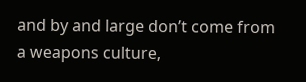and by and large don’t come from a weapons culture,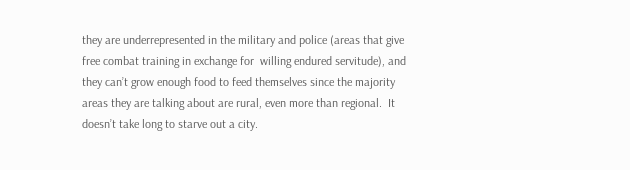they are underrepresented in the military and police (areas that give free combat training in exchange for  willing endured servitude), and they can’t grow enough food to feed themselves since the majority areas they are talking about are rural, even more than regional.  It doesn’t take long to starve out a city.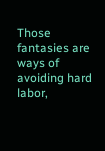Those fantasies are ways of avoiding hard labor,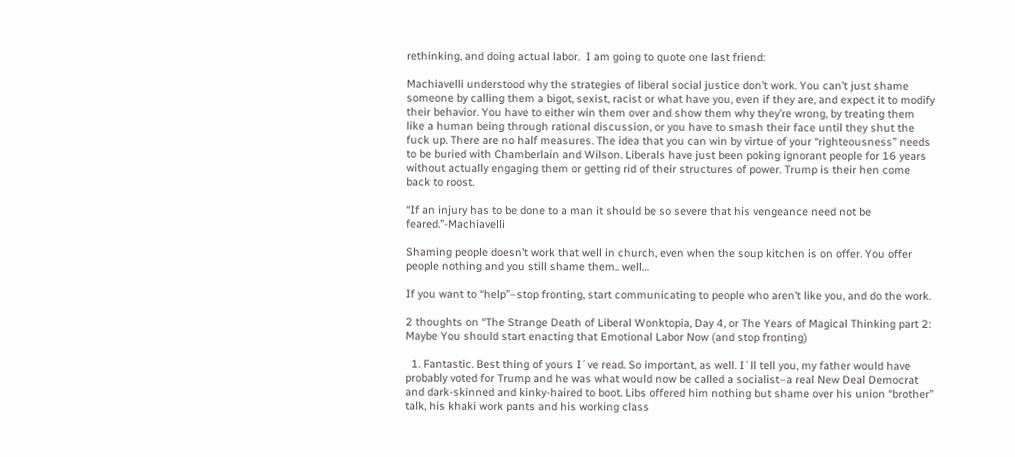rethinking, and doing actual labor.  I am going to quote one last friend:

Machiavelli understood why the strategies of liberal social justice don’t work. You can’t just shame someone by calling them a bigot, sexist, racist or what have you, even if they are, and expect it to modify their behavior. You have to either win them over and show them why they’re wrong, by treating them like a human being through rational discussion, or you have to smash their face until they shut the fuck up. There are no half measures. The idea that you can win by virtue of your “righteousness” needs to be buried with Chamberlain and Wilson. Liberals have just been poking ignorant people for 16 years without actually engaging them or getting rid of their structures of power. Trump is their hen come back to roost.

“If an injury has to be done to a man it should be so severe that his vengeance need not be feared.”-Machiavelli

Shaming people doesn’t work that well in church, even when the soup kitchen is on offer. You offer people nothing and you still shame them.. well…

If you want to “help”–stop fronting, start communicating to people who aren’t like you, and do the work.

2 thoughts on “The Strange Death of Liberal Wonktopia, Day 4, or The Years of Magical Thinking part 2: Maybe You should start enacting that Emotional Labor Now (and stop fronting)

  1. Fantastic. Best thing of yours I´ve read. So important, as well. I´ll tell you, my father would have probably voted for Trump and he was what would now be called a socialist–a real New Deal Democrat and dark-skinned and kinky-haired to boot. Libs offered him nothing but shame over his union “brother” talk, his khaki work pants and his working class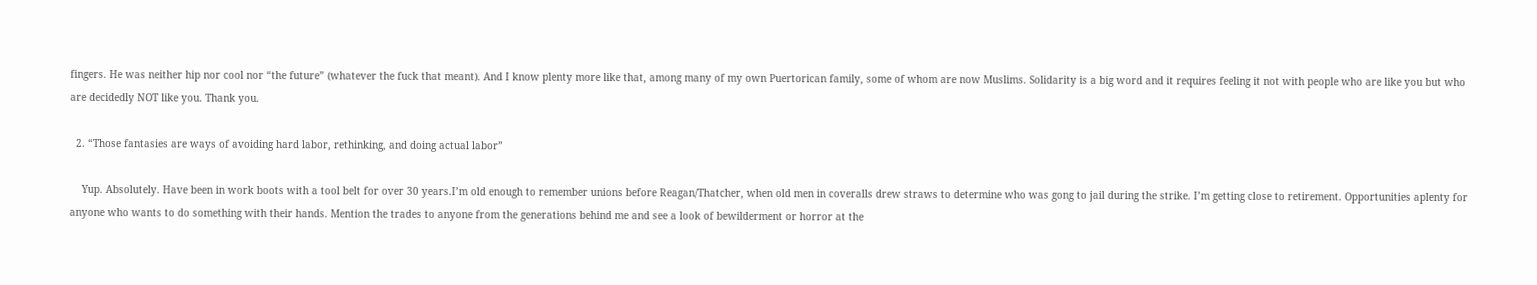fingers. He was neither hip nor cool nor “the future” (whatever the fuck that meant). And I know plenty more like that, among many of my own Puertorican family, some of whom are now Muslims. Solidarity is a big word and it requires feeling it not with people who are like you but who are decidedly NOT like you. Thank you.

  2. “Those fantasies are ways of avoiding hard labor, rethinking, and doing actual labor”

    Yup. Absolutely. Have been in work boots with a tool belt for over 30 years.I’m old enough to remember unions before Reagan/Thatcher, when old men in coveralls drew straws to determine who was gong to jail during the strike. I’m getting close to retirement. Opportunities aplenty for anyone who wants to do something with their hands. Mention the trades to anyone from the generations behind me and see a look of bewilderment or horror at the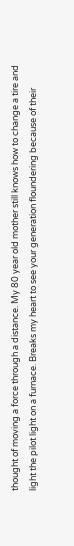thought of moving a force through a distance. My 80 year old mother still knows how to change a tire and light the pilot light on a furnace. Breaks my heart to see your generation floundering because of their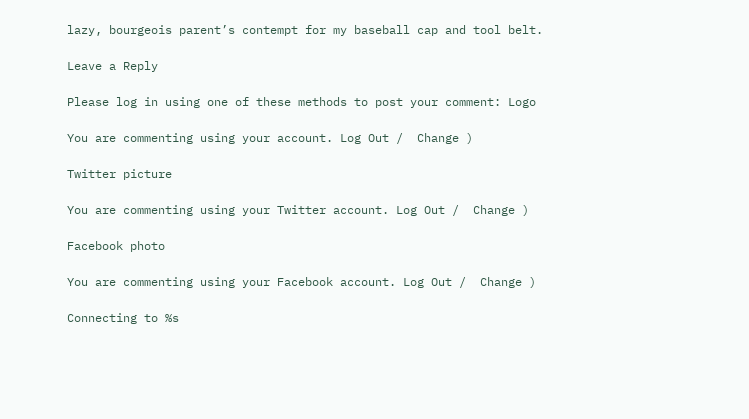lazy, bourgeois parent’s contempt for my baseball cap and tool belt.

Leave a Reply

Please log in using one of these methods to post your comment: Logo

You are commenting using your account. Log Out /  Change )

Twitter picture

You are commenting using your Twitter account. Log Out /  Change )

Facebook photo

You are commenting using your Facebook account. Log Out /  Change )

Connecting to %s